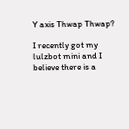Y axis Thwap Thwap?

I recently got my lulzbot mini and I believe there is a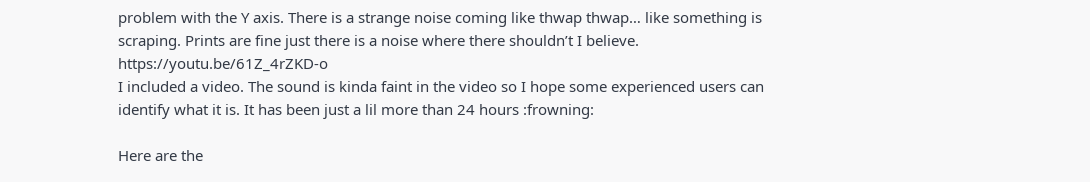problem with the Y axis. There is a strange noise coming like thwap thwap… like something is scraping. Prints are fine just there is a noise where there shouldn’t I believe. https://youtu.be/61Z_4rZKD-o
I included a video. The sound is kinda faint in the video so I hope some experienced users can identify what it is. It has been just a lil more than 24 hours :frowning:

Here are the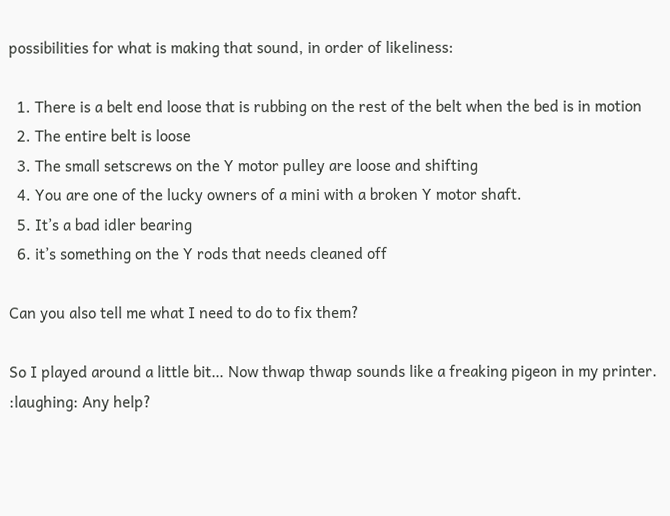possibilities for what is making that sound, in order of likeliness:

  1. There is a belt end loose that is rubbing on the rest of the belt when the bed is in motion
  2. The entire belt is loose
  3. The small setscrews on the Y motor pulley are loose and shifting
  4. You are one of the lucky owners of a mini with a broken Y motor shaft.
  5. It’s a bad idler bearing
  6. it’s something on the Y rods that needs cleaned off

Can you also tell me what I need to do to fix them?

So I played around a little bit… Now thwap thwap sounds like a freaking pigeon in my printer. :laughing: Any help?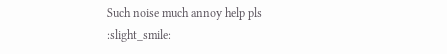Such noise much annoy help pls :slight_smile: